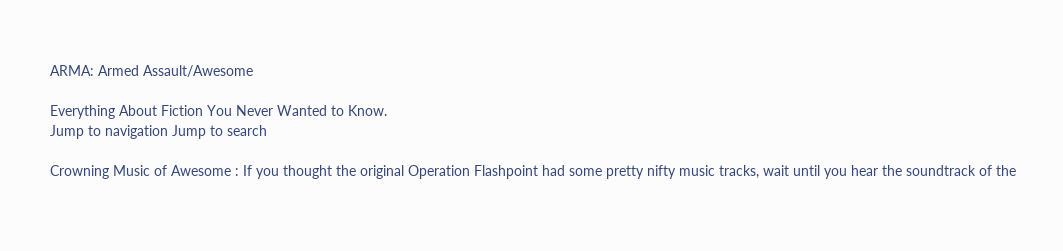ARMA: Armed Assault/Awesome

Everything About Fiction You Never Wanted to Know.
Jump to navigation Jump to search

Crowning Music of Awesome : If you thought the original Operation Flashpoint had some pretty nifty music tracks, wait until you hear the soundtrack of the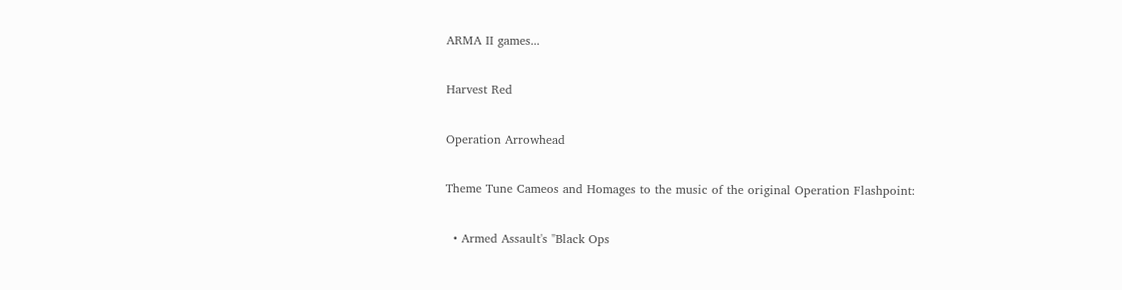ARMA II games...

Harvest Red

Operation Arrowhead

Theme Tune Cameos and Homages to the music of the original Operation Flashpoint:

  • Armed Assault's "Black Ops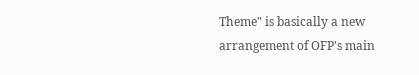Theme" is basically a new arrangement of OFP's main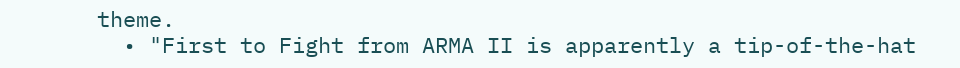theme.
  • "First to Fight from ARMA II is apparently a tip-of-the-hat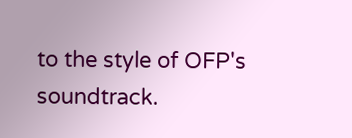to the style of OFP's soundtrack.